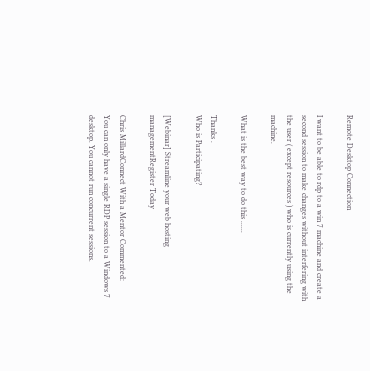Remote Desktop Connection

I want to be able to rdp to a win 7 machine and create a second session to make changes without interfering with the user ( except resources ) who is currently using the machine.

What is the best way to do this ......

Thanks .
Who is Participating?

[Webinar] Streamline your web hosting managementRegister Today

Chris MillardConnect With a Mentor Commented:
You can only have a single RDP session to a Windows 7 desktop. You cannot run concurrent sessions.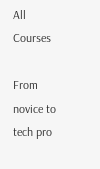All Courses

From novice to tech pro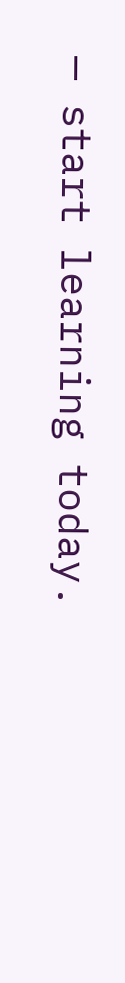— start learning today.